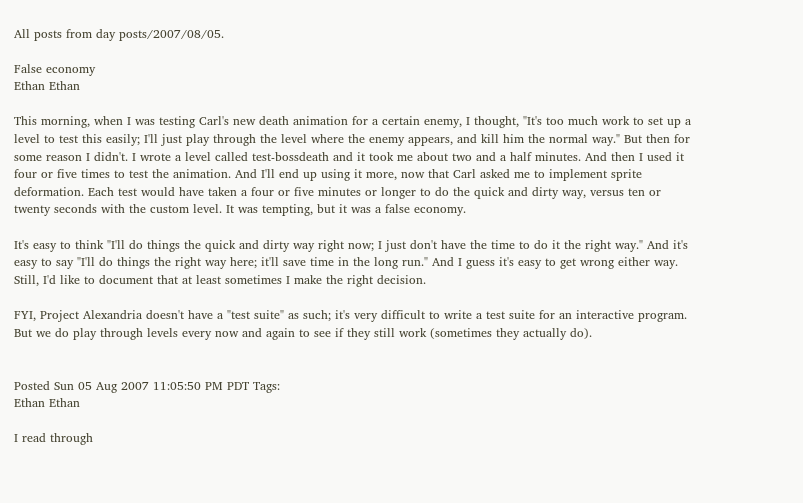All posts from day posts/2007/08/05.

False economy
Ethan Ethan

This morning, when I was testing Carl's new death animation for a certain enemy, I thought, "It's too much work to set up a level to test this easily; I'll just play through the level where the enemy appears, and kill him the normal way." But then for some reason I didn't. I wrote a level called test-bossdeath and it took me about two and a half minutes. And then I used it four or five times to test the animation. And I'll end up using it more, now that Carl asked me to implement sprite deformation. Each test would have taken a four or five minutes or longer to do the quick and dirty way, versus ten or twenty seconds with the custom level. It was tempting, but it was a false economy.

It's easy to think "I'll do things the quick and dirty way right now; I just don't have the time to do it the right way." And it's easy to say "I'll do things the right way here; it'll save time in the long run." And I guess it's easy to get wrong either way. Still, I'd like to document that at least sometimes I make the right decision.

FYI, Project Alexandria doesn't have a "test suite" as such; it's very difficult to write a test suite for an interactive program. But we do play through levels every now and again to see if they still work (sometimes they actually do).


Posted Sun 05 Aug 2007 11:05:50 PM PDT Tags:
Ethan Ethan

I read through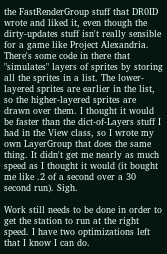the FastRenderGroup stuff that DR0ID wrote and liked it, even though the dirty-updates stuff isn't really sensible for a game like Project Alexandria. There's some code in there that "simulates" layers of sprites by storing all the sprites in a list. The lower-layered sprites are earlier in the list, so the higher-layered sprites are drawn over them. I thought it would be faster than the dict-of-Layers stuff I had in the View class, so I wrote my own LayerGroup that does the same thing. It didn't get me nearly as much speed as I thought it would (it bought me like .2 of a second over a 30 second run). Sigh.

Work still needs to be done in order to get the station to run at the right speed. I have two optimizations left that I know I can do.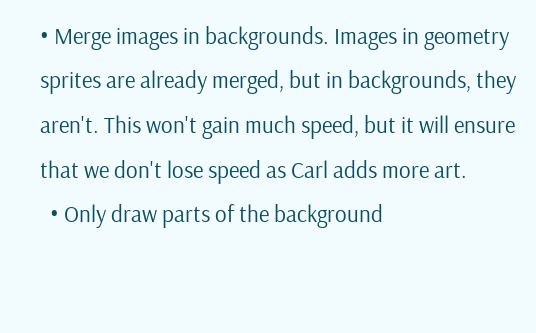• Merge images in backgrounds. Images in geometry sprites are already merged, but in backgrounds, they aren't. This won't gain much speed, but it will ensure that we don't lose speed as Carl adds more art.
  • Only draw parts of the background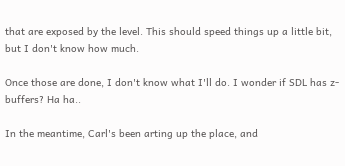that are exposed by the level. This should speed things up a little bit, but I don't know how much.

Once those are done, I don't know what I'll do. I wonder if SDL has z-buffers? Ha ha..

In the meantime, Carl's been arting up the place, and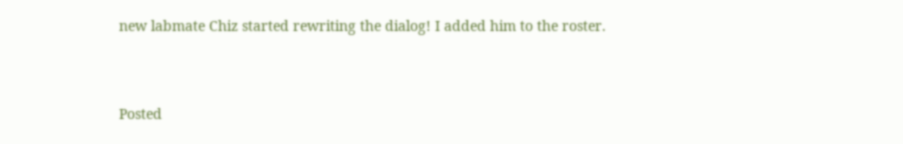new labmate Chiz started rewriting the dialog! I added him to the roster.


Posted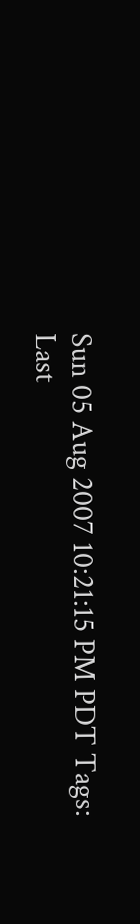Sun 05 Aug 2007 10:21:15 PM PDT Tags:
Last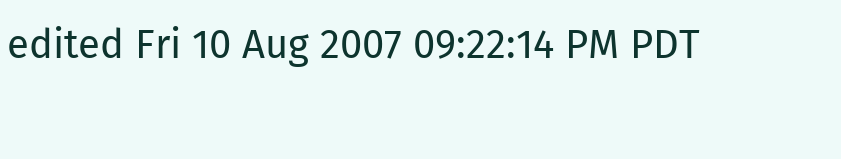edited Fri 10 Aug 2007 09:22:14 PM PDT